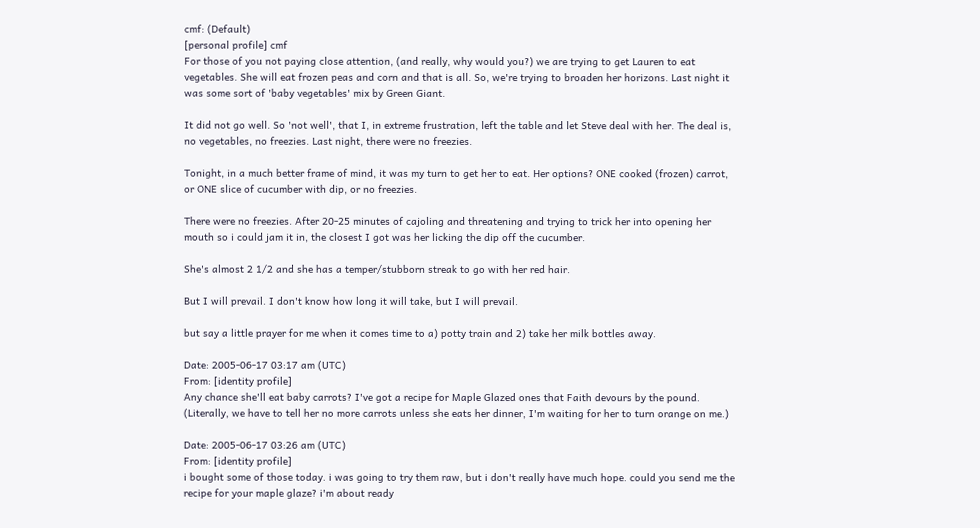cmf: (Default)
[personal profile] cmf
For those of you not paying close attention, (and really, why would you?) we are trying to get Lauren to eat vegetables. She will eat frozen peas and corn and that is all. So, we're trying to broaden her horizons. Last night it was some sort of 'baby vegetables' mix by Green Giant.

It did not go well. So 'not well', that I, in extreme frustration, left the table and let Steve deal with her. The deal is, no vegetables, no freezies. Last night, there were no freezies.

Tonight, in a much better frame of mind, it was my turn to get her to eat. Her options? ONE cooked (frozen) carrot, or ONE slice of cucumber with dip, or no freezies.

There were no freezies. After 20-25 minutes of cajoling and threatening and trying to trick her into opening her mouth so i could jam it in, the closest I got was her licking the dip off the cucumber.

She's almost 2 1/2 and she has a temper/stubborn streak to go with her red hair.

But I will prevail. I don't know how long it will take, but I will prevail.

but say a little prayer for me when it comes time to a) potty train and 2) take her milk bottles away.

Date: 2005-06-17 03:17 am (UTC)
From: [identity profile]
Any chance she'll eat baby carrots? I've got a recipe for Maple Glazed ones that Faith devours by the pound. (Literally, we have to tell her no more carrots unless she eats her dinner, I'm waiting for her to turn orange on me.)

Date: 2005-06-17 03:26 am (UTC)
From: [identity profile]
i bought some of those today. i was going to try them raw, but i don't really have much hope. could you send me the recipe for your maple glaze? i'm about ready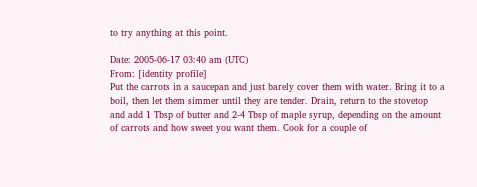to try anything at this point.

Date: 2005-06-17 03:40 am (UTC)
From: [identity profile]
Put the carrots in a saucepan and just barely cover them with water. Bring it to a boil, then let them simmer until they are tender. Drain, return to the stovetop and add 1 Tbsp of butter and 2-4 Tbsp of maple syrup, depending on the amount of carrots and how sweet you want them. Cook for a couple of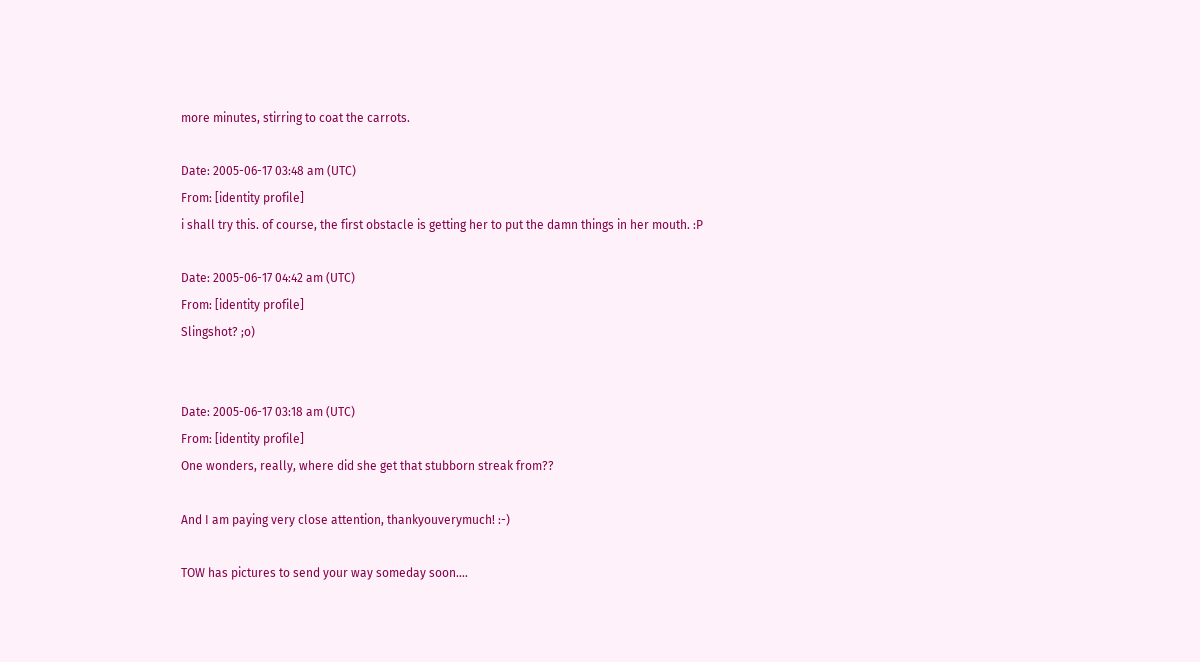more minutes, stirring to coat the carrots.

Date: 2005-06-17 03:48 am (UTC)
From: [identity profile]
i shall try this. of course, the first obstacle is getting her to put the damn things in her mouth. :P

Date: 2005-06-17 04:42 am (UTC)
From: [identity profile]
Slingshot? ;o)


Date: 2005-06-17 03:18 am (UTC)
From: [identity profile]
One wonders, really, where did she get that stubborn streak from??

And I am paying very close attention, thankyouverymuch! :-)

TOW has pictures to send your way someday soon....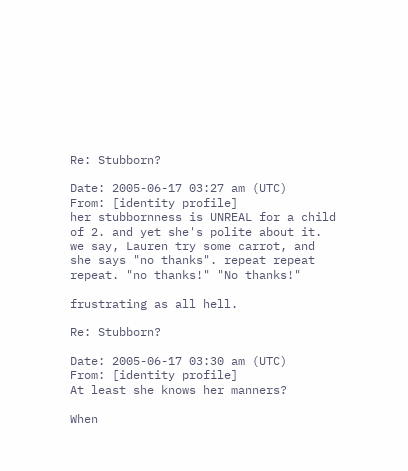Re: Stubborn?

Date: 2005-06-17 03:27 am (UTC)
From: [identity profile]
her stubbornness is UNREAL for a child of 2. and yet she's polite about it. we say, Lauren try some carrot, and she says "no thanks". repeat repeat repeat. "no thanks!" "No thanks!"

frustrating as all hell.

Re: Stubborn?

Date: 2005-06-17 03:30 am (UTC)
From: [identity profile]
At least she knows her manners?

When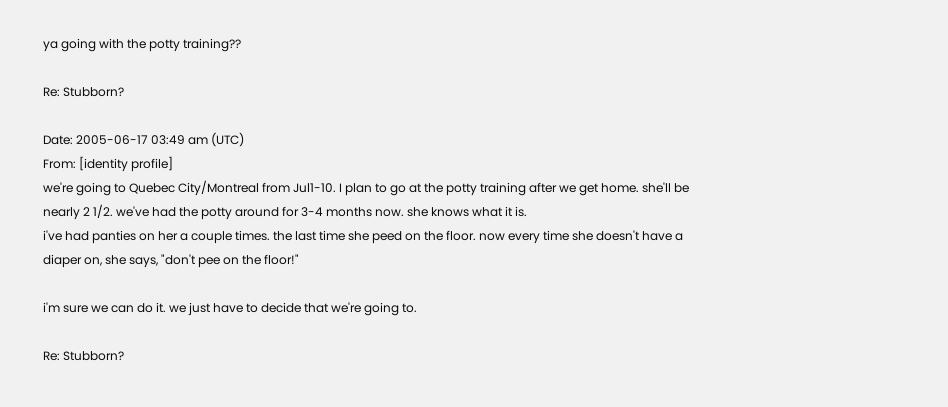ya going with the potty training??

Re: Stubborn?

Date: 2005-06-17 03:49 am (UTC)
From: [identity profile]
we're going to Quebec City/Montreal from Jul1-10. I plan to go at the potty training after we get home. she'll be nearly 2 1/2. we've had the potty around for 3-4 months now. she knows what it is.
i've had panties on her a couple times. the last time she peed on the floor. now every time she doesn't have a diaper on, she says, "don't pee on the floor!"

i'm sure we can do it. we just have to decide that we're going to.

Re: Stubborn?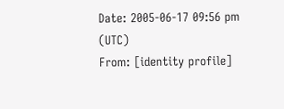Date: 2005-06-17 09:56 pm (UTC)
From: [identity profile]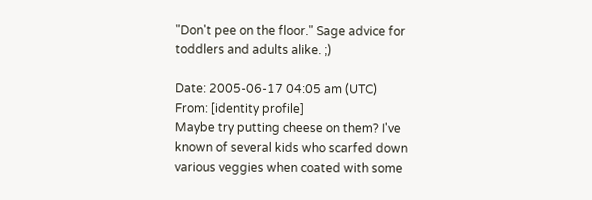"Don't pee on the floor." Sage advice for toddlers and adults alike. ;)

Date: 2005-06-17 04:05 am (UTC)
From: [identity profile]
Maybe try putting cheese on them? I've known of several kids who scarfed down various veggies when coated with some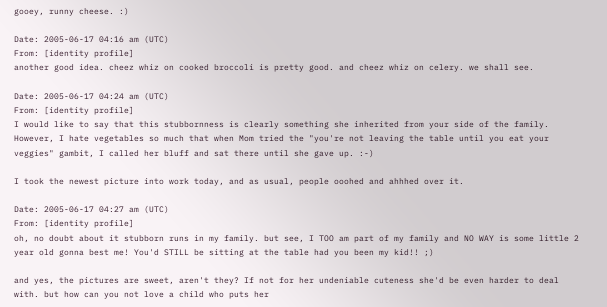gooey, runny cheese. :)

Date: 2005-06-17 04:16 am (UTC)
From: [identity profile]
another good idea. cheez whiz on cooked broccoli is pretty good. and cheez whiz on celery. we shall see.

Date: 2005-06-17 04:24 am (UTC)
From: [identity profile]
I would like to say that this stubbornness is clearly something she inherited from your side of the family. However, I hate vegetables so much that when Mom tried the "you're not leaving the table until you eat your veggies" gambit, I called her bluff and sat there until she gave up. :-)

I took the newest picture into work today, and as usual, people ooohed and ahhhed over it.

Date: 2005-06-17 04:27 am (UTC)
From: [identity profile]
oh, no doubt about it stubborn runs in my family. but see, I TOO am part of my family and NO WAY is some little 2 year old gonna best me! You'd STILL be sitting at the table had you been my kid!! ;)

and yes, the pictures are sweet, aren't they? If not for her undeniable cuteness she'd be even harder to deal with. but how can you not love a child who puts her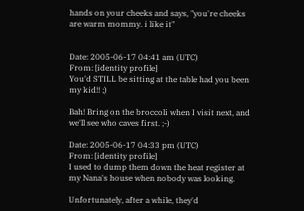hands on your cheeks and says, "you're cheeks are warm mommy. i like it"


Date: 2005-06-17 04:41 am (UTC)
From: [identity profile]
You'd STILL be sitting at the table had you been my kid!! ;)

Bah! Bring on the broccoli when I visit next, and we'll see who caves first. ;-)

Date: 2005-06-17 04:33 pm (UTC)
From: [identity profile]
I used to dump them down the heat register at my Nana's house when nobody was looking.

Unfortunately, after a while, they'd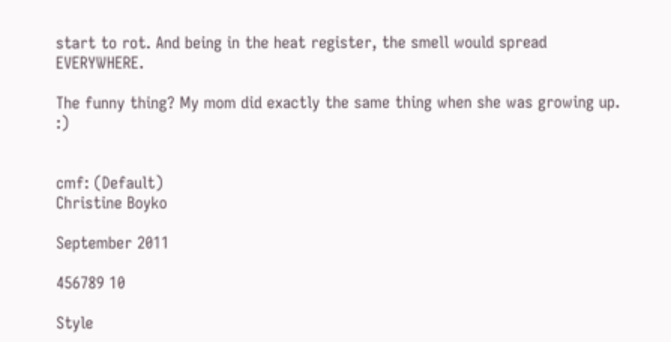start to rot. And being in the heat register, the smell would spread EVERYWHERE.

The funny thing? My mom did exactly the same thing when she was growing up. :)


cmf: (Default)
Christine Boyko

September 2011

456789 10

Style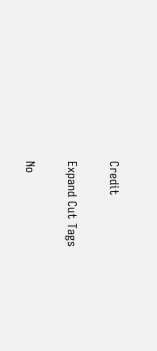Credit

Expand Cut Tags

No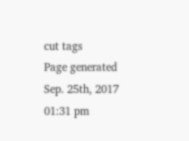cut tags
Page generated Sep. 25th, 2017 01:31 pm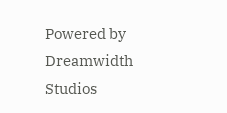Powered by Dreamwidth Studios